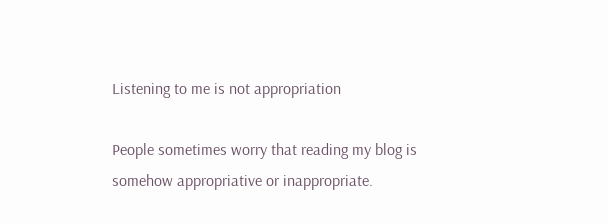Listening to me is not appropriation

People sometimes worry that reading my blog is somehow appropriative or inappropriate.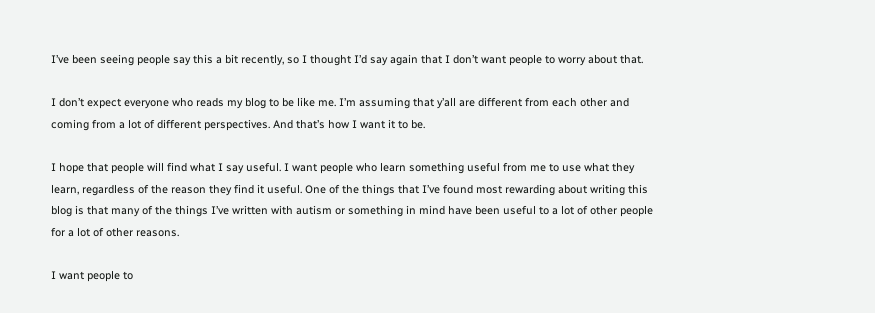I’ve been seeing people say this a bit recently, so I thought I’d say again that I don’t want people to worry about that.

I don’t expect everyone who reads my blog to be like me. I’m assuming that y’all are different from each other and coming from a lot of different perspectives. And that’s how I want it to be.

I hope that people will find what I say useful. I want people who learn something useful from me to use what they learn, regardless of the reason they find it useful. One of the things that I’ve found most rewarding about writing this blog is that many of the things I’ve written with autism or something in mind have been useful to a lot of other people for a lot of other reasons.

I want people to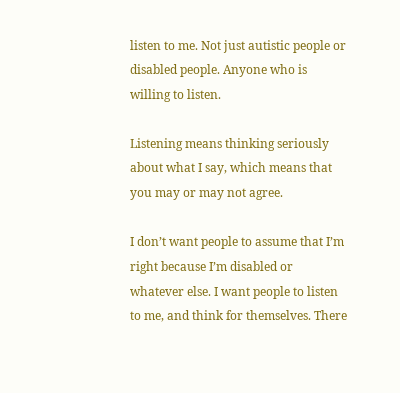listen to me. Not just autistic people or disabled people. Anyone who is willing to listen.

Listening means thinking seriously about what I say, which means that you may or may not agree.

I don’t want people to assume that I’m right because I’m disabled or whatever else. I want people to listen to me, and think for themselves. There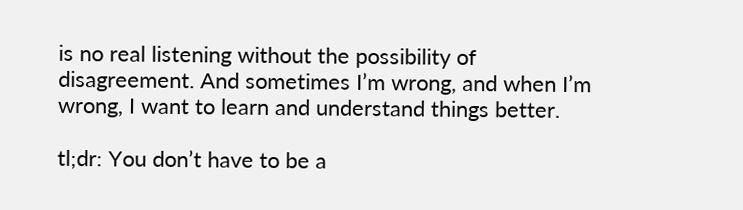is no real listening without the possibility of disagreement. And sometimes I’m wrong, and when I’m wrong, I want to learn and understand things better.

tl;dr: You don’t have to be a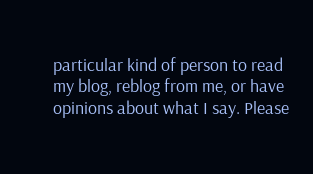particular kind of person to read my blog, reblog from me, or have opinions about what I say. Please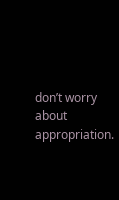don’t worry about appropriation.